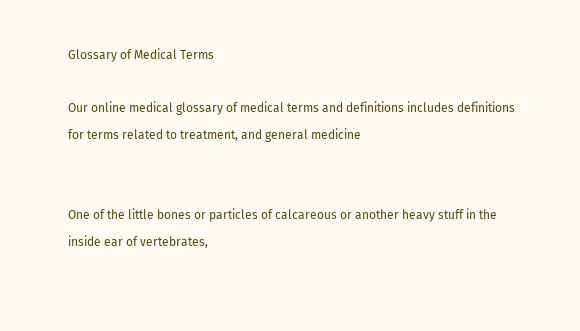Glossary of Medical Terms

Our online medical glossary of medical terms and definitions includes definitions for terms related to treatment, and general medicine


One of the little bones or particles of calcareous or another heavy stuff in the inside ear of vertebrates,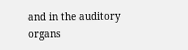and in the auditory organs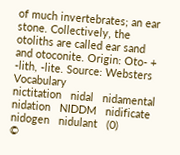of much invertebrates; an ear stone. Collectively, the otoliths are called ear sand and otoconite. Origin: Oto- + -lith, -lite. Source: Websters Vocabulary
nictitation   nidal   nidamental   nidation   NIDDM   nidificate   nidogen   nidulant   (0)
©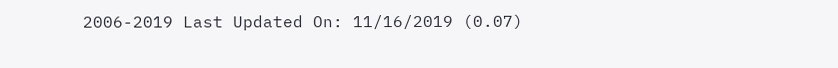2006-2019 Last Updated On: 11/16/2019 (0.07)